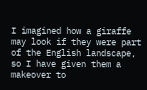I imagined how a giraffe may look if they were part of the English landscape, so I have given them a makeover to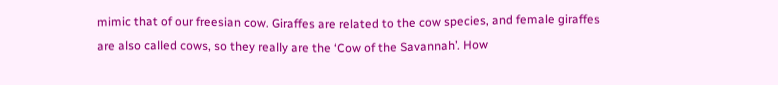mimic that of our freesian cow. Giraffes are related to the cow species, and female giraffes are also called cows, so they really are the ‘Cow of the Savannah’. How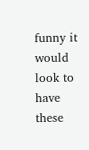funny it would look to have these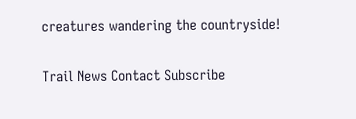creatures wandering the countryside!

Trail News Contact Subscribe